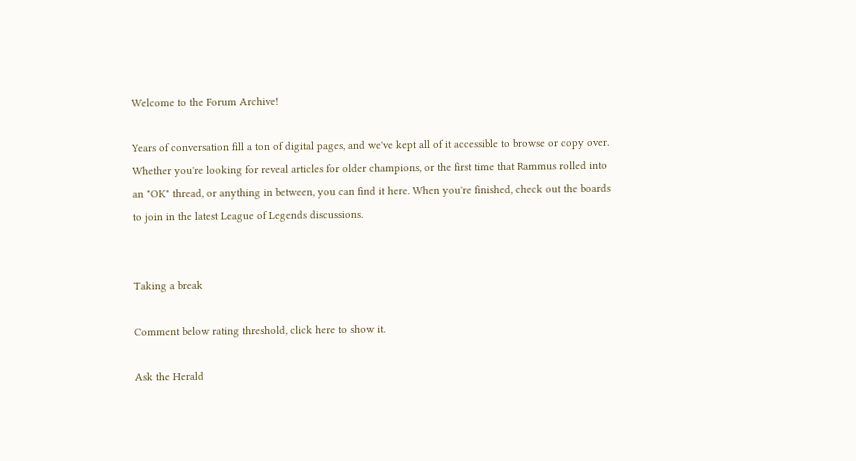Welcome to the Forum Archive!

Years of conversation fill a ton of digital pages, and we've kept all of it accessible to browse or copy over. Whether you're looking for reveal articles for older champions, or the first time that Rammus rolled into an "OK" thread, or anything in between, you can find it here. When you're finished, check out the boards to join in the latest League of Legends discussions.


Taking a break

Comment below rating threshold, click here to show it.

Ask the Herald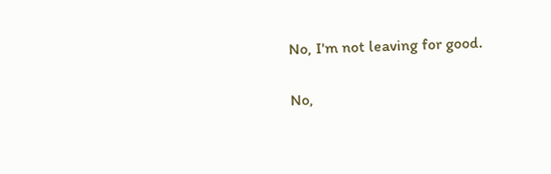No, I'm not leaving for good.

No,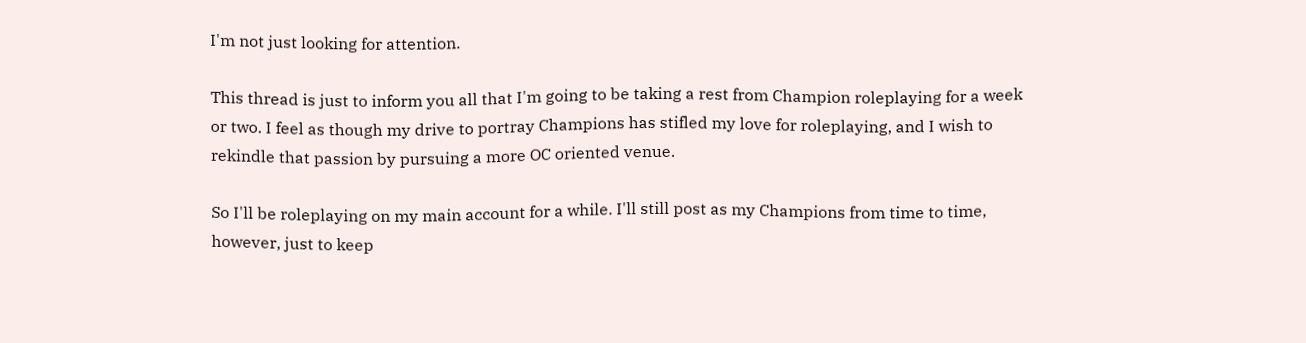I'm not just looking for attention.

This thread is just to inform you all that I'm going to be taking a rest from Champion roleplaying for a week or two. I feel as though my drive to portray Champions has stifled my love for roleplaying, and I wish to rekindle that passion by pursuing a more OC oriented venue.

So I'll be roleplaying on my main account for a while. I'll still post as my Champions from time to time, however, just to keep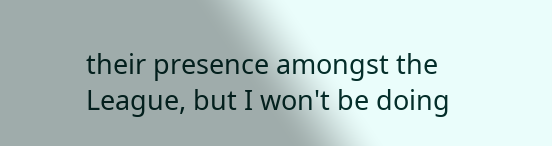their presence amongst the League, but I won't be doing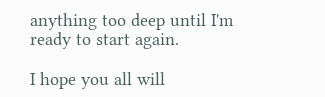anything too deep until I'm ready to start again.

I hope you all will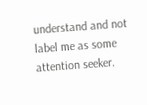understand and not label me as some attention seeker.